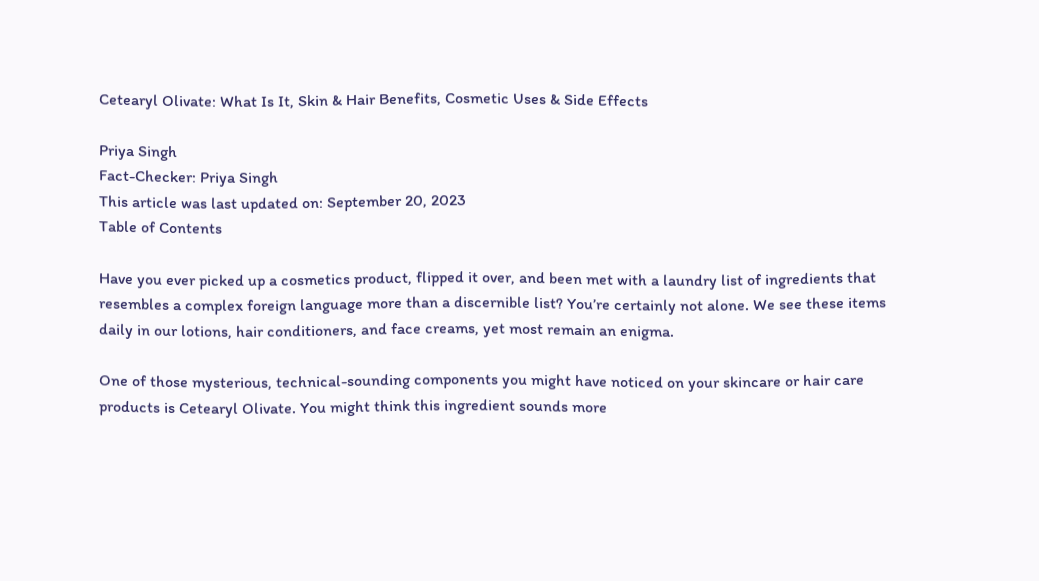Cetearyl Olivate: What Is It, Skin & Hair Benefits, Cosmetic Uses & Side Effects

Priya Singh
Fact-Checker: Priya Singh
This article was last updated on: September 20, 2023
Table of Contents

Have you ever picked up a cosmetics product, flipped it over, and been met with a laundry list of ingredients that resembles a complex foreign language more than a discernible list? You’re certainly not alone. We see these items daily in our lotions, hair conditioners, and face creams, yet most remain an enigma.

One of those mysterious, technical-sounding components you might have noticed on your skincare or hair care products is Cetearyl Olivate. You might think this ingredient sounds more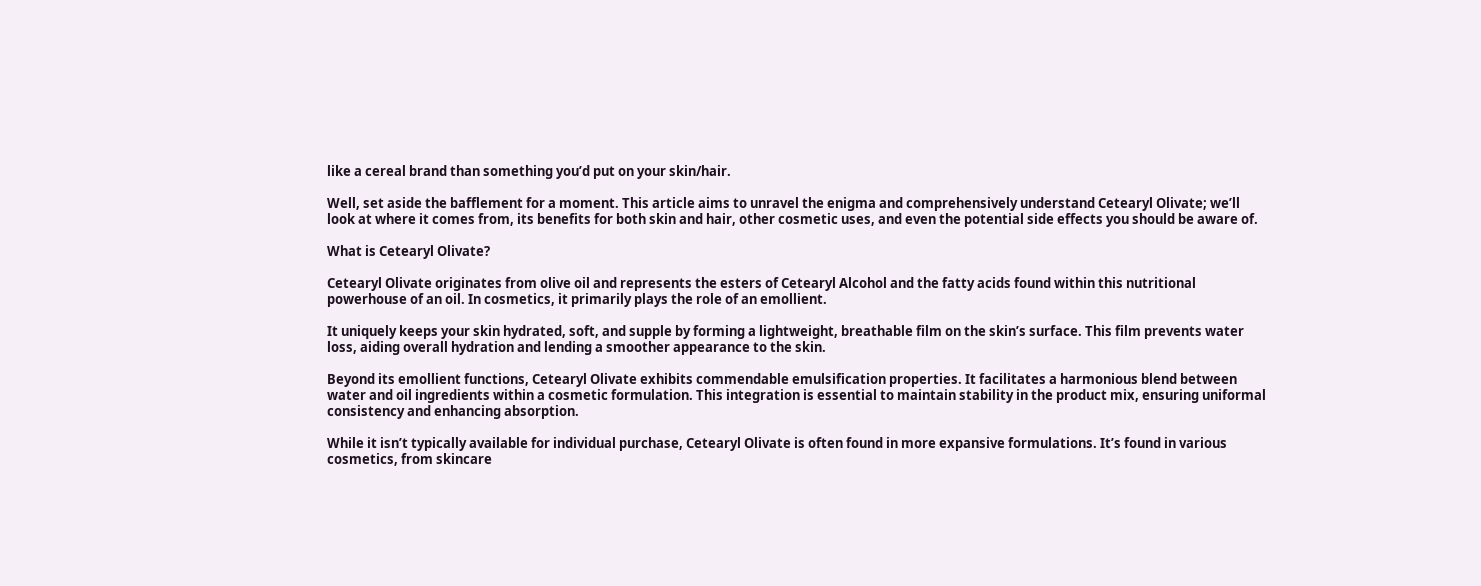like a cereal brand than something you’d put on your skin/hair.

Well, set aside the bafflement for a moment. This article aims to unravel the enigma and comprehensively understand Cetearyl Olivate; we’ll look at where it comes from, its benefits for both skin and hair, other cosmetic uses, and even the potential side effects you should be aware of.

What is Cetearyl Olivate?

Cetearyl Olivate originates from olive oil and represents the esters of Cetearyl Alcohol and the fatty acids found within this nutritional powerhouse of an oil. In cosmetics, it primarily plays the role of an emollient.

It uniquely keeps your skin hydrated, soft, and supple by forming a lightweight, breathable film on the skin’s surface. This film prevents water loss, aiding overall hydration and lending a smoother appearance to the skin.

Beyond its emollient functions, Cetearyl Olivate exhibits commendable emulsification properties. It facilitates a harmonious blend between water and oil ingredients within a cosmetic formulation. This integration is essential to maintain stability in the product mix, ensuring uniformal consistency and enhancing absorption.

While it isn’t typically available for individual purchase, Cetearyl Olivate is often found in more expansive formulations. It’s found in various cosmetics, from skincare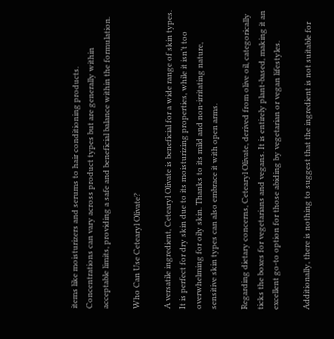items like moisturizers and serums to hair conditioning products. Concentrations can vary across product types but are generally within acceptable limits, providing a safe and beneficial balance within the formulation.

Who Can Use Cetearyl Olivate?

A versatile ingredient, Cetearyl Olivate is beneficial for a wide range of skin types. It is perfect for dry skin due to its moisturizing properties, while it isn’t too overwhelming for oily skin. Thanks to its mild and non-irritating nature, sensitive skin types can also embrace it with open arms.

Regarding dietary concerns, Cetearyl Olivate, derived from olive oil, categorically ticks the boxes for vegetarians and vegans. It is entirely plant-based, making it an excellent go-to option for those abiding by vegetarian or vegan lifestyles.

Additionally, there is nothing to suggest that the ingredient is not suitable for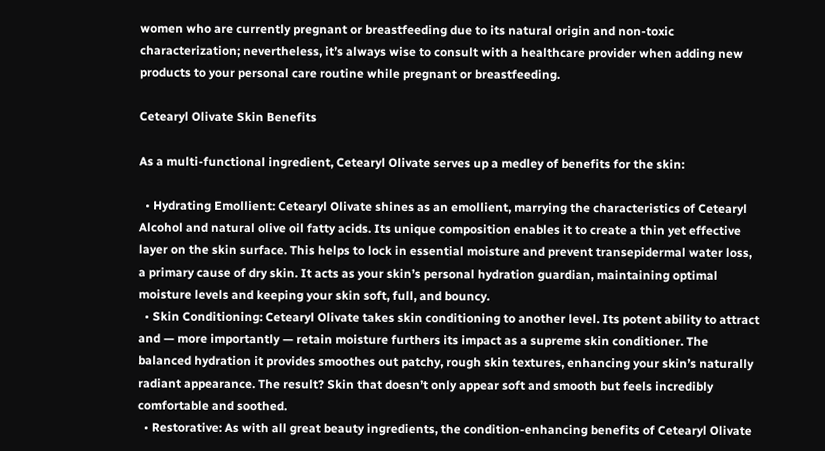women who are currently pregnant or breastfeeding due to its natural origin and non-toxic characterization; nevertheless, it’s always wise to consult with a healthcare provider when adding new products to your personal care routine while pregnant or breastfeeding.

Cetearyl Olivate Skin Benefits

As a multi-functional ingredient, Cetearyl Olivate serves up a medley of benefits for the skin:

  • Hydrating Emollient: Cetearyl Olivate shines as an emollient, marrying the characteristics of Cetearyl Alcohol and natural olive oil fatty acids. Its unique composition enables it to create a thin yet effective layer on the skin surface. This helps to lock in essential moisture and prevent transepidermal water loss, a primary cause of dry skin. It acts as your skin’s personal hydration guardian, maintaining optimal moisture levels and keeping your skin soft, full, and bouncy.
  • Skin Conditioning: Cetearyl Olivate takes skin conditioning to another level. Its potent ability to attract and — more importantly — retain moisture furthers its impact as a supreme skin conditioner. The balanced hydration it provides smoothes out patchy, rough skin textures, enhancing your skin’s naturally radiant appearance. The result? Skin that doesn’t only appear soft and smooth but feels incredibly comfortable and soothed.
  • Restorative: As with all great beauty ingredients, the condition-enhancing benefits of Cetearyl Olivate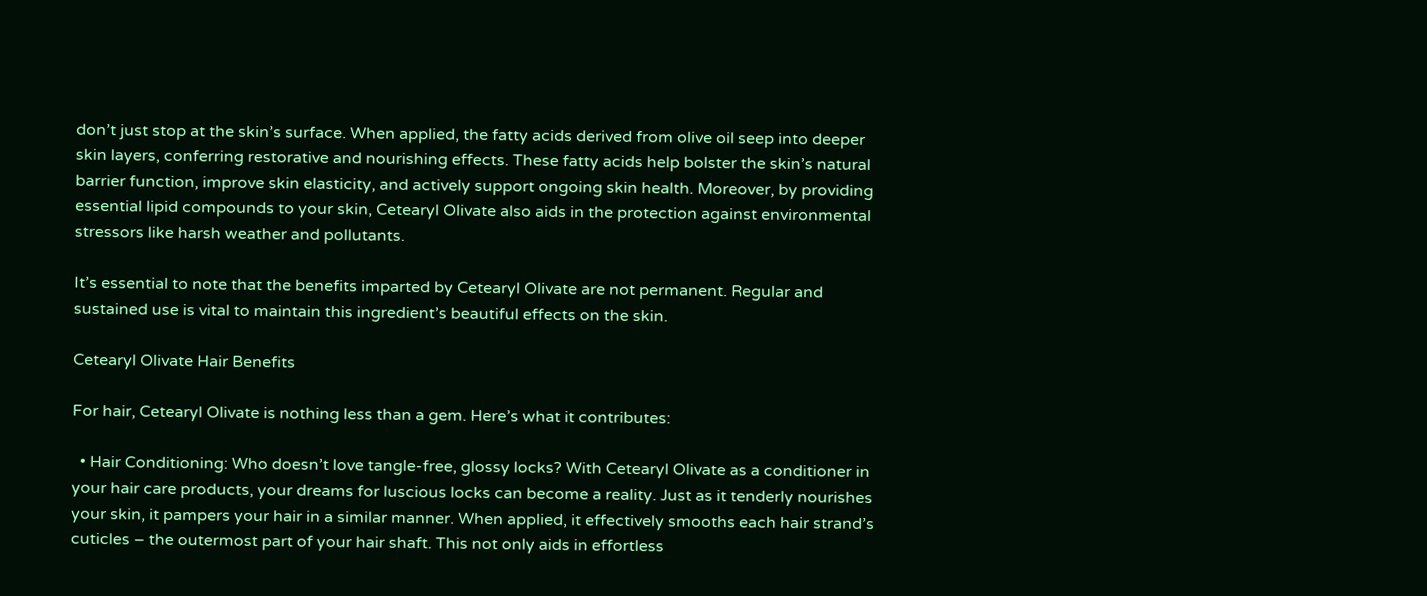don’t just stop at the skin’s surface. When applied, the fatty acids derived from olive oil seep into deeper skin layers, conferring restorative and nourishing effects. These fatty acids help bolster the skin’s natural barrier function, improve skin elasticity, and actively support ongoing skin health. Moreover, by providing essential lipid compounds to your skin, Cetearyl Olivate also aids in the protection against environmental stressors like harsh weather and pollutants.

It’s essential to note that the benefits imparted by Cetearyl Olivate are not permanent. Regular and sustained use is vital to maintain this ingredient’s beautiful effects on the skin.

Cetearyl Olivate Hair Benefits

For hair, Cetearyl Olivate is nothing less than a gem. Here’s what it contributes:

  • Hair Conditioning: Who doesn’t love tangle-free, glossy locks? With Cetearyl Olivate as a conditioner in your hair care products, your dreams for luscious locks can become a reality. Just as it tenderly nourishes your skin, it pampers your hair in a similar manner. When applied, it effectively smooths each hair strand’s cuticles – the outermost part of your hair shaft. This not only aids in effortless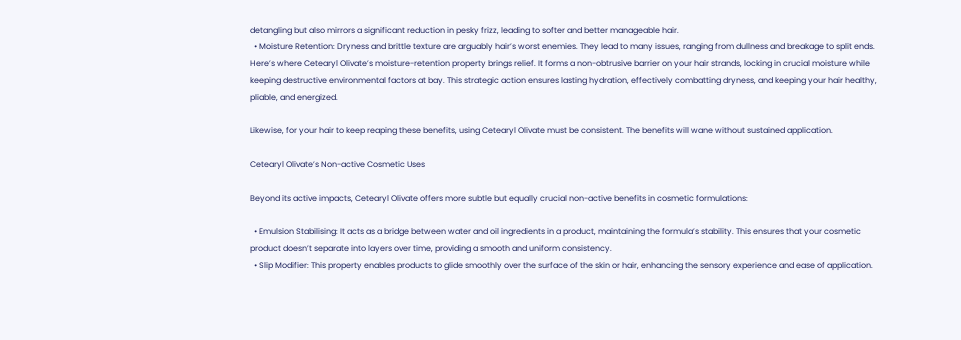detangling but also mirrors a significant reduction in pesky frizz, leading to softer and better manageable hair.
  • Moisture Retention: Dryness and brittle texture are arguably hair’s worst enemies. They lead to many issues, ranging from dullness and breakage to split ends. Here’s where Cetearyl Olivate’s moisture-retention property brings relief. It forms a non-obtrusive barrier on your hair strands, locking in crucial moisture while keeping destructive environmental factors at bay. This strategic action ensures lasting hydration, effectively combatting dryness, and keeping your hair healthy, pliable, and energized.

Likewise, for your hair to keep reaping these benefits, using Cetearyl Olivate must be consistent. The benefits will wane without sustained application.

Cetearyl Olivate’s Non-active Cosmetic Uses

Beyond its active impacts, Cetearyl Olivate offers more subtle but equally crucial non-active benefits in cosmetic formulations:

  • Emulsion Stabilising: It acts as a bridge between water and oil ingredients in a product, maintaining the formula’s stability. This ensures that your cosmetic product doesn’t separate into layers over time, providing a smooth and uniform consistency.
  • Slip Modifier: This property enables products to glide smoothly over the surface of the skin or hair, enhancing the sensory experience and ease of application.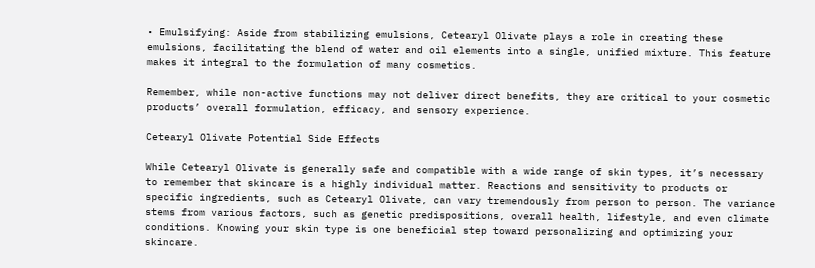• Emulsifying: Aside from stabilizing emulsions, Cetearyl Olivate plays a role in creating these emulsions, facilitating the blend of water and oil elements into a single, unified mixture. This feature makes it integral to the formulation of many cosmetics.

Remember, while non-active functions may not deliver direct benefits, they are critical to your cosmetic products’ overall formulation, efficacy, and sensory experience.

Cetearyl Olivate Potential Side Effects

While Cetearyl Olivate is generally safe and compatible with a wide range of skin types, it’s necessary to remember that skincare is a highly individual matter. Reactions and sensitivity to products or specific ingredients, such as Cetearyl Olivate, can vary tremendously from person to person. The variance stems from various factors, such as genetic predispositions, overall health, lifestyle, and even climate conditions. Knowing your skin type is one beneficial step toward personalizing and optimizing your skincare.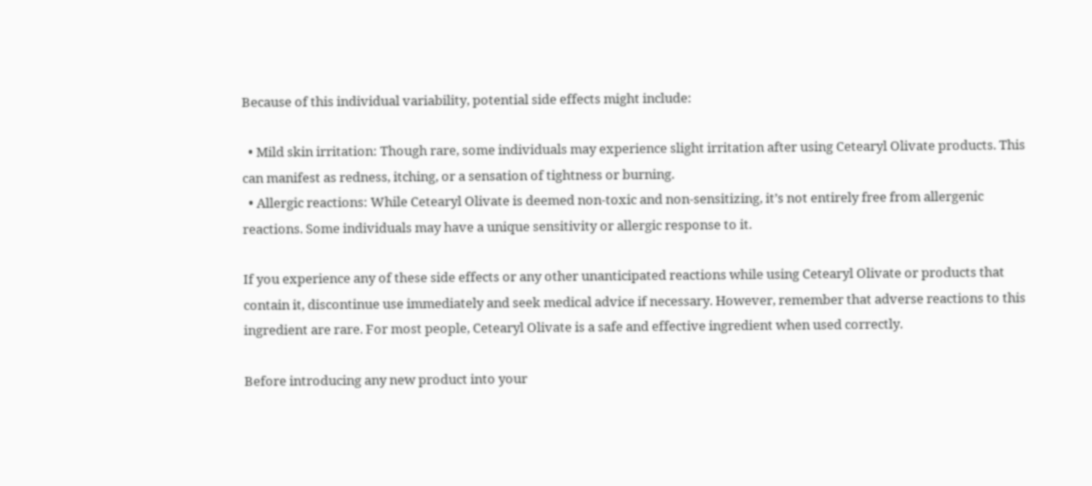Because of this individual variability, potential side effects might include:

  • Mild skin irritation: Though rare, some individuals may experience slight irritation after using Cetearyl Olivate products. This can manifest as redness, itching, or a sensation of tightness or burning.
  • Allergic reactions: While Cetearyl Olivate is deemed non-toxic and non-sensitizing, it’s not entirely free from allergenic reactions. Some individuals may have a unique sensitivity or allergic response to it.

If you experience any of these side effects or any other unanticipated reactions while using Cetearyl Olivate or products that contain it, discontinue use immediately and seek medical advice if necessary. However, remember that adverse reactions to this ingredient are rare. For most people, Cetearyl Olivate is a safe and effective ingredient when used correctly.

Before introducing any new product into your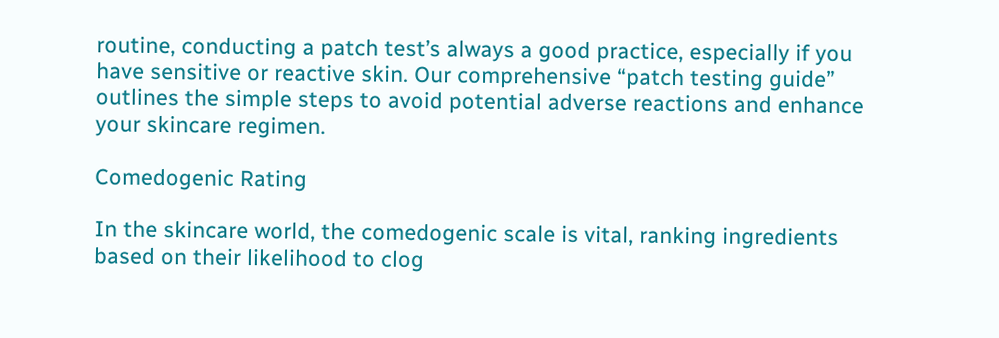routine, conducting a patch test’s always a good practice, especially if you have sensitive or reactive skin. Our comprehensive “patch testing guide” outlines the simple steps to avoid potential adverse reactions and enhance your skincare regimen.

Comedogenic Rating

In the skincare world, the comedogenic scale is vital, ranking ingredients based on their likelihood to clog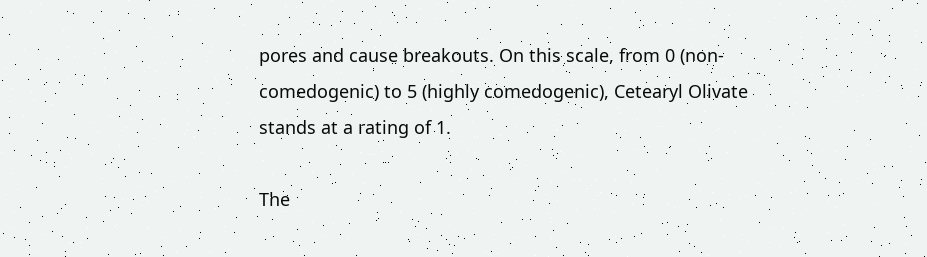pores and cause breakouts. On this scale, from 0 (non-comedogenic) to 5 (highly comedogenic), Cetearyl Olivate stands at a rating of 1.

The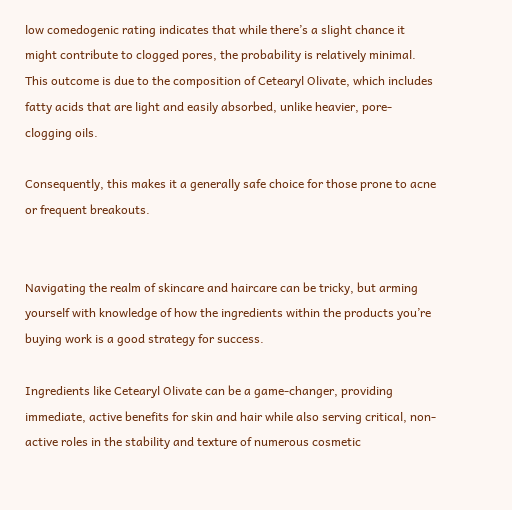low comedogenic rating indicates that while there’s a slight chance it might contribute to clogged pores, the probability is relatively minimal. This outcome is due to the composition of Cetearyl Olivate, which includes fatty acids that are light and easily absorbed, unlike heavier, pore-clogging oils.

Consequently, this makes it a generally safe choice for those prone to acne or frequent breakouts.


Navigating the realm of skincare and haircare can be tricky, but arming yourself with knowledge of how the ingredients within the products you’re buying work is a good strategy for success.

Ingredients like Cetearyl Olivate can be a game-changer, providing immediate, active benefits for skin and hair while also serving critical, non-active roles in the stability and texture of numerous cosmetic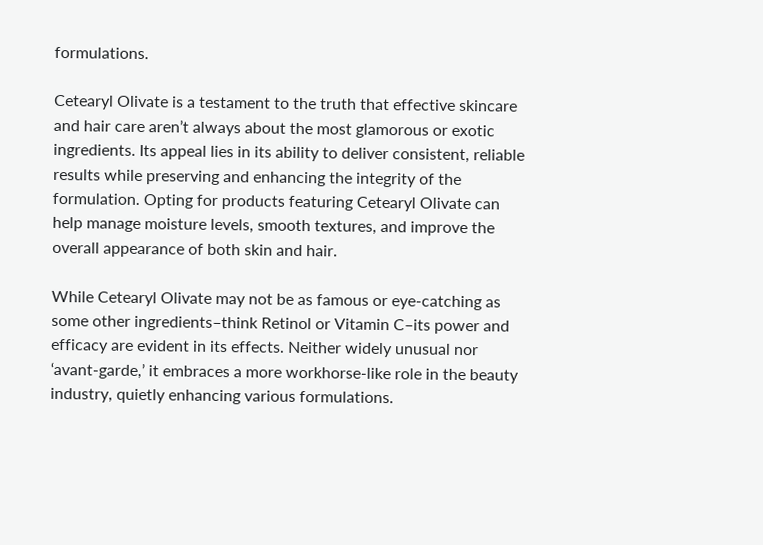formulations.

Cetearyl Olivate is a testament to the truth that effective skincare and hair care aren’t always about the most glamorous or exotic ingredients. Its appeal lies in its ability to deliver consistent, reliable results while preserving and enhancing the integrity of the formulation. Opting for products featuring Cetearyl Olivate can help manage moisture levels, smooth textures, and improve the overall appearance of both skin and hair.

While Cetearyl Olivate may not be as famous or eye-catching as some other ingredients–think Retinol or Vitamin C–its power and efficacy are evident in its effects. Neither widely unusual nor ‘avant-garde,’ it embraces a more workhorse-like role in the beauty industry, quietly enhancing various formulations.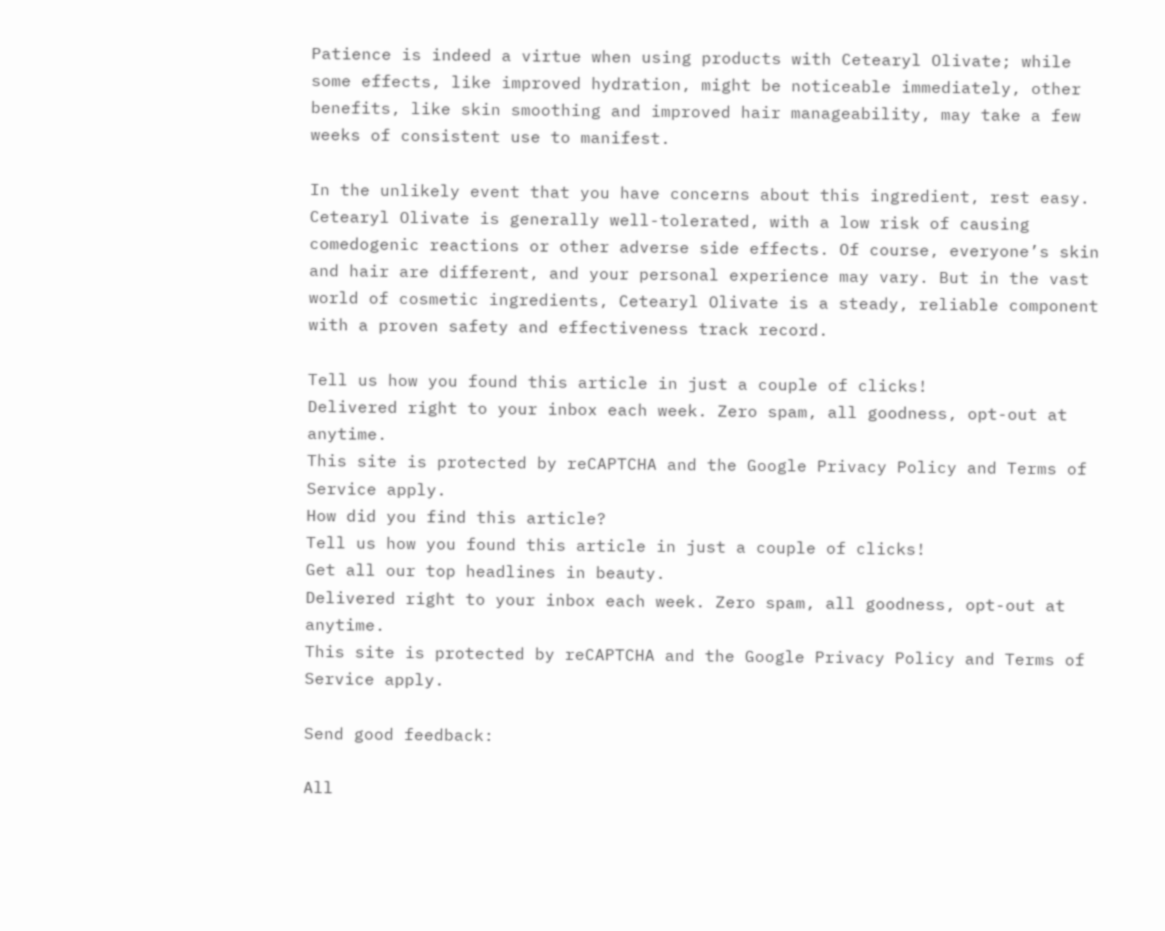Patience is indeed a virtue when using products with Cetearyl Olivate; while some effects, like improved hydration, might be noticeable immediately, other benefits, like skin smoothing and improved hair manageability, may take a few weeks of consistent use to manifest.

In the unlikely event that you have concerns about this ingredient, rest easy. Cetearyl Olivate is generally well-tolerated, with a low risk of causing comedogenic reactions or other adverse side effects. Of course, everyone’s skin and hair are different, and your personal experience may vary. But in the vast world of cosmetic ingredients, Cetearyl Olivate is a steady, reliable component with a proven safety and effectiveness track record.

Tell us how you found this article in just a couple of clicks!
Delivered right to your inbox each week. Zero spam, all goodness, opt-out at anytime.
This site is protected by reCAPTCHA and the Google Privacy Policy and Terms of Service apply.
How did you find this article?
Tell us how you found this article in just a couple of clicks!
Get all our top headlines in beauty.
Delivered right to your inbox each week. Zero spam, all goodness, opt-out at anytime.
This site is protected by reCAPTCHA and the Google Privacy Policy and Terms of Service apply.

Send good feedback:

All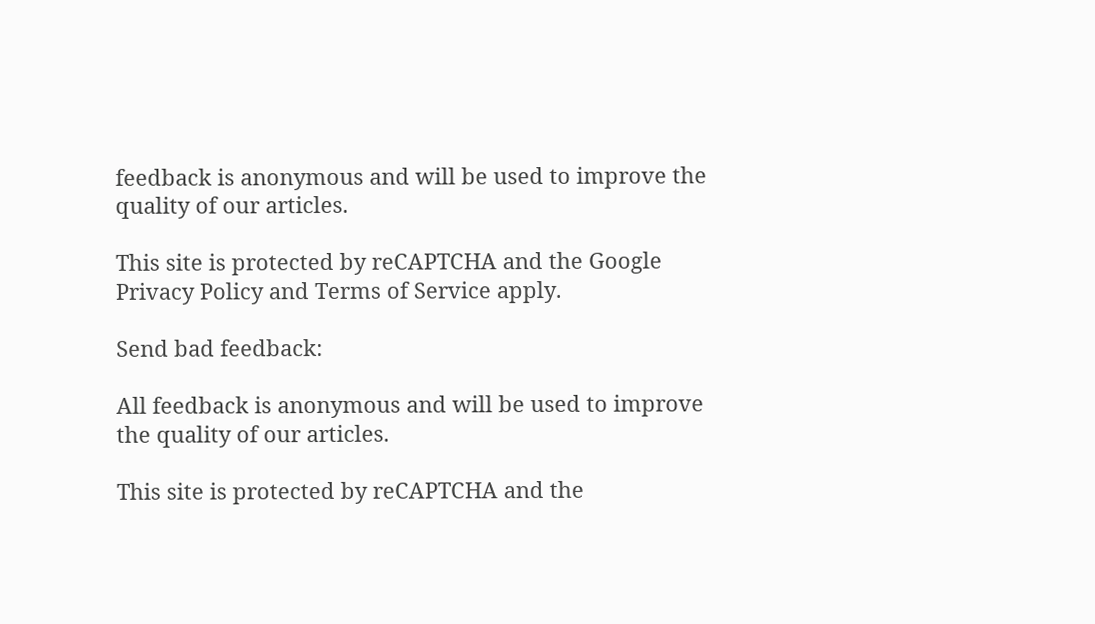feedback is anonymous and will be used to improve the quality of our articles.

This site is protected by reCAPTCHA and the Google Privacy Policy and Terms of Service apply.

Send bad feedback:

All feedback is anonymous and will be used to improve the quality of our articles.

This site is protected by reCAPTCHA and the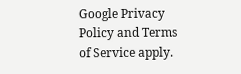Google Privacy Policy and Terms of Service apply.